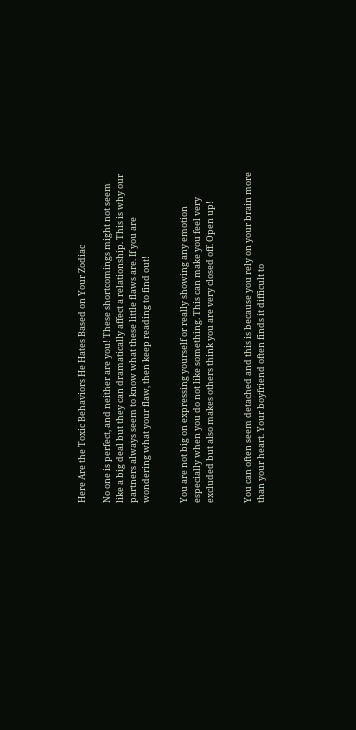Here Are the Toxic Behaviors He Hates Based on Your Zodiac

No one is perfect, and neither are you! These shortcomings might not seem like a big deal but they can dramatically affect a relationship. This is why our partners always seem to know what these little flaws are. If you are wondering what your flaw, then keep reading to find out!


You are not big on expressing yourself or really showing any emotion especially when you do not like something. This can make you feel very excluded but also makes others think you are very closed off. Open up!


You can often seem detached and this is because you rely on your brain more than your heart. Your boyfriend often finds it difficult to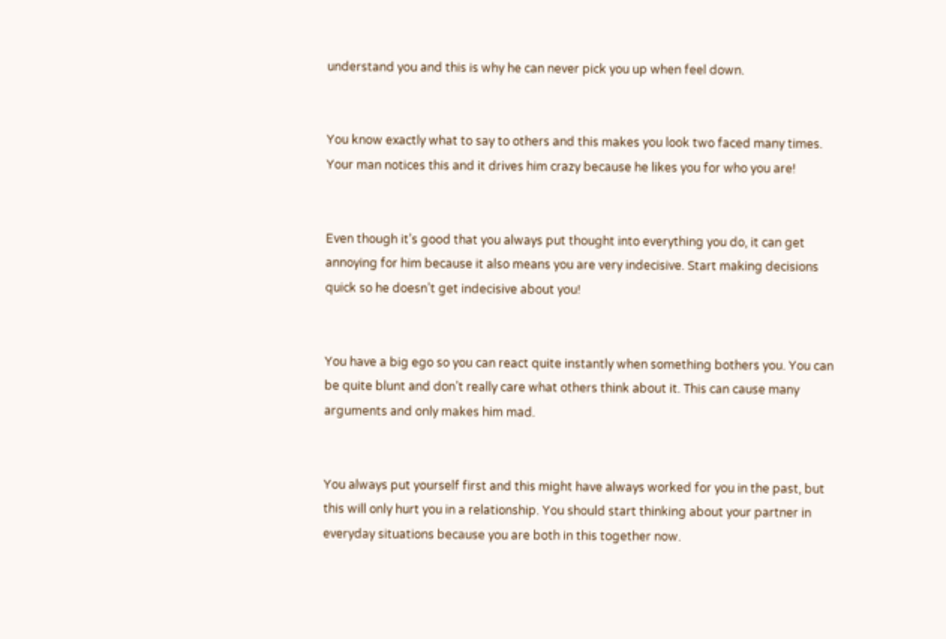understand you and this is why he can never pick you up when feel down.


You know exactly what to say to others and this makes you look two faced many times. Your man notices this and it drives him crazy because he likes you for who you are!


Even though it’s good that you always put thought into everything you do, it can get annoying for him because it also means you are very indecisive. Start making decisions quick so he doesn’t get indecisive about you!


You have a big ego so you can react quite instantly when something bothers you. You can be quite blunt and don’t really care what others think about it. This can cause many arguments and only makes him mad.


You always put yourself first and this might have always worked for you in the past, but this will only hurt you in a relationship. You should start thinking about your partner in everyday situations because you are both in this together now.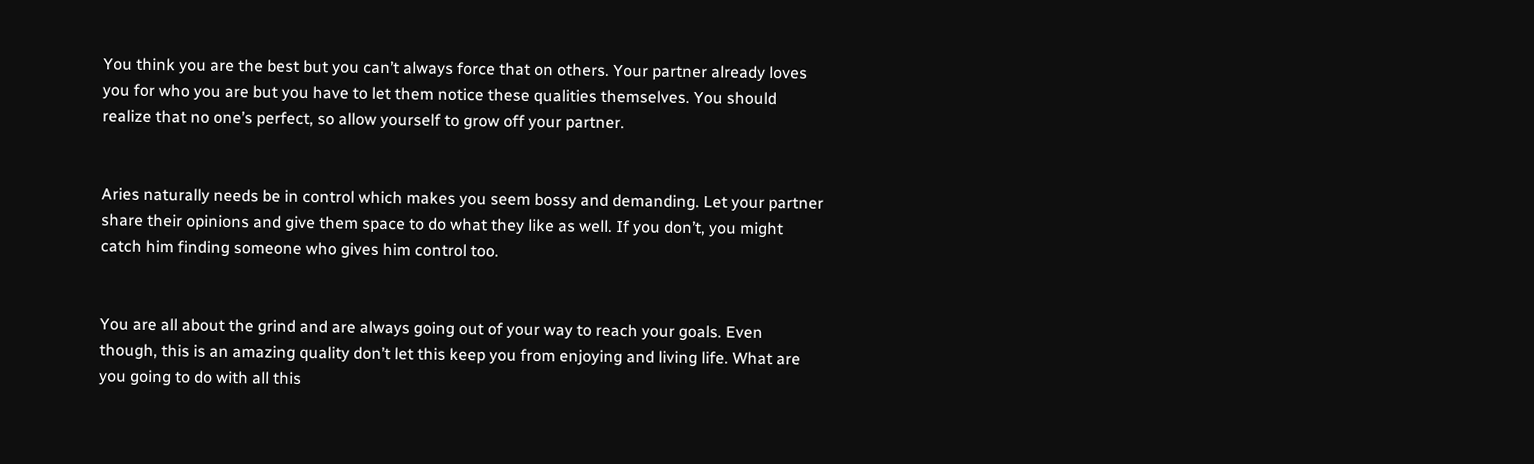You think you are the best but you can’t always force that on others. Your partner already loves you for who you are but you have to let them notice these qualities themselves. You should realize that no one’s perfect, so allow yourself to grow off your partner.


Aries naturally needs be in control which makes you seem bossy and demanding. Let your partner share their opinions and give them space to do what they like as well. If you don’t, you might catch him finding someone who gives him control too.


You are all about the grind and are always going out of your way to reach your goals. Even though, this is an amazing quality don’t let this keep you from enjoying and living life. What are you going to do with all this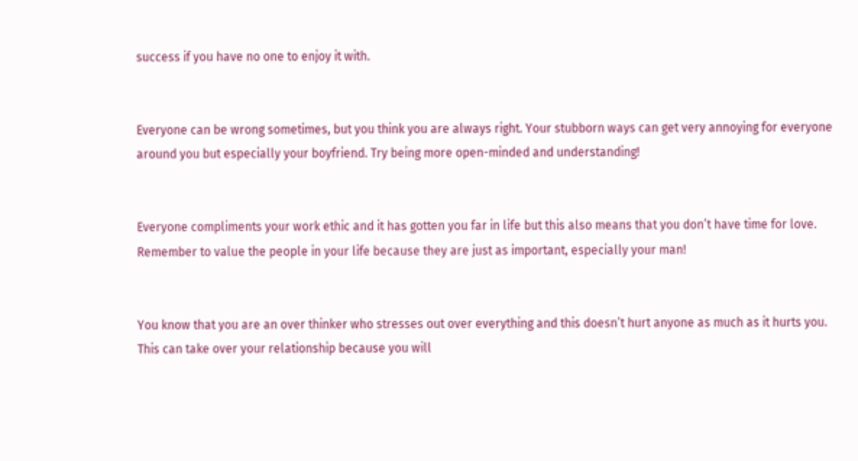success if you have no one to enjoy it with.


Everyone can be wrong sometimes, but you think you are always right. Your stubborn ways can get very annoying for everyone around you but especially your boyfriend. Try being more open-minded and understanding!


Everyone compliments your work ethic and it has gotten you far in life but this also means that you don’t have time for love. Remember to value the people in your life because they are just as important, especially your man!


You know that you are an over thinker who stresses out over everything and this doesn’t hurt anyone as much as it hurts you. This can take over your relationship because you will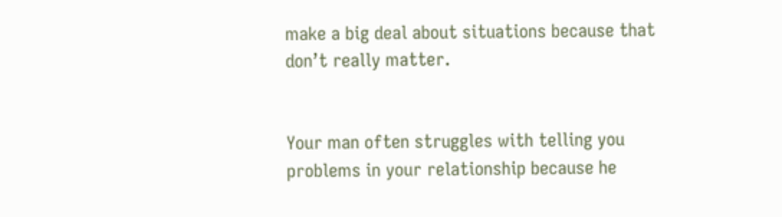make a big deal about situations because that don’t really matter.


Your man often struggles with telling you problems in your relationship because he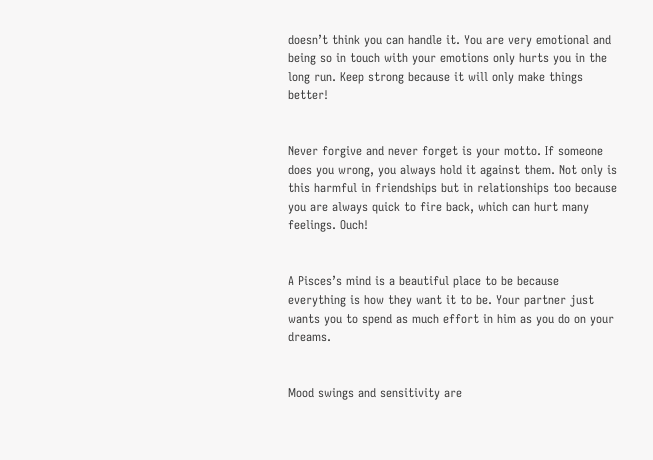doesn’t think you can handle it. You are very emotional and being so in touch with your emotions only hurts you in the long run. Keep strong because it will only make things better!


Never forgive and never forget is your motto. If someone does you wrong, you always hold it against them. Not only is this harmful in friendships but in relationships too because you are always quick to fire back, which can hurt many feelings. Ouch!


A Pisces’s mind is a beautiful place to be because everything is how they want it to be. Your partner just wants you to spend as much effort in him as you do on your dreams.


Mood swings and sensitivity are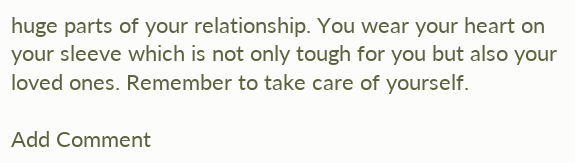huge parts of your relationship. You wear your heart on your sleeve which is not only tough for you but also your loved ones. Remember to take care of yourself.

Add Comment